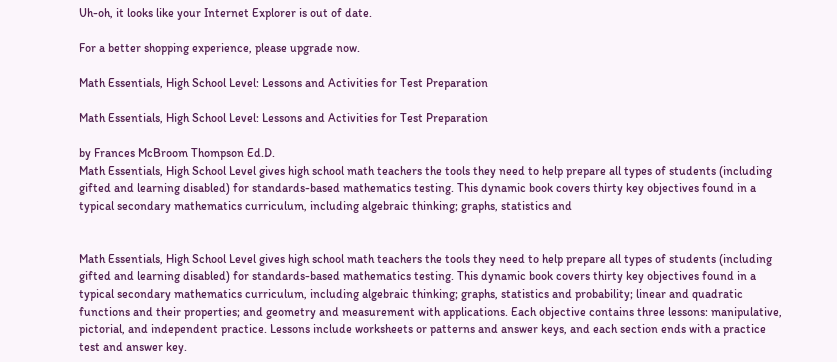Uh-oh, it looks like your Internet Explorer is out of date.

For a better shopping experience, please upgrade now.

Math Essentials, High School Level: Lessons and Activities for Test Preparation

Math Essentials, High School Level: Lessons and Activities for Test Preparation

by Frances McBroom Thompson Ed.D.
Math Essentials, High School Level gives high school math teachers the tools they need to help prepare all types of students (including gifted and learning disabled) for standards-based mathematics testing. This dynamic book covers thirty key objectives found in a typical secondary mathematics curriculum, including algebraic thinking; graphs, statistics and


Math Essentials, High School Level gives high school math teachers the tools they need to help prepare all types of students (including gifted and learning disabled) for standards-based mathematics testing. This dynamic book covers thirty key objectives found in a typical secondary mathematics curriculum, including algebraic thinking; graphs, statistics and probability; linear and quadratic functions and their properties; and geometry and measurement with applications. Each objective contains three lessons: manipulative, pictorial, and independent practice. Lessons include worksheets or patterns and answer keys, and each section ends with a practice test and answer key.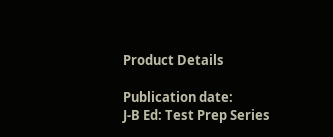Product Details

Publication date:
J-B Ed: Test Prep Series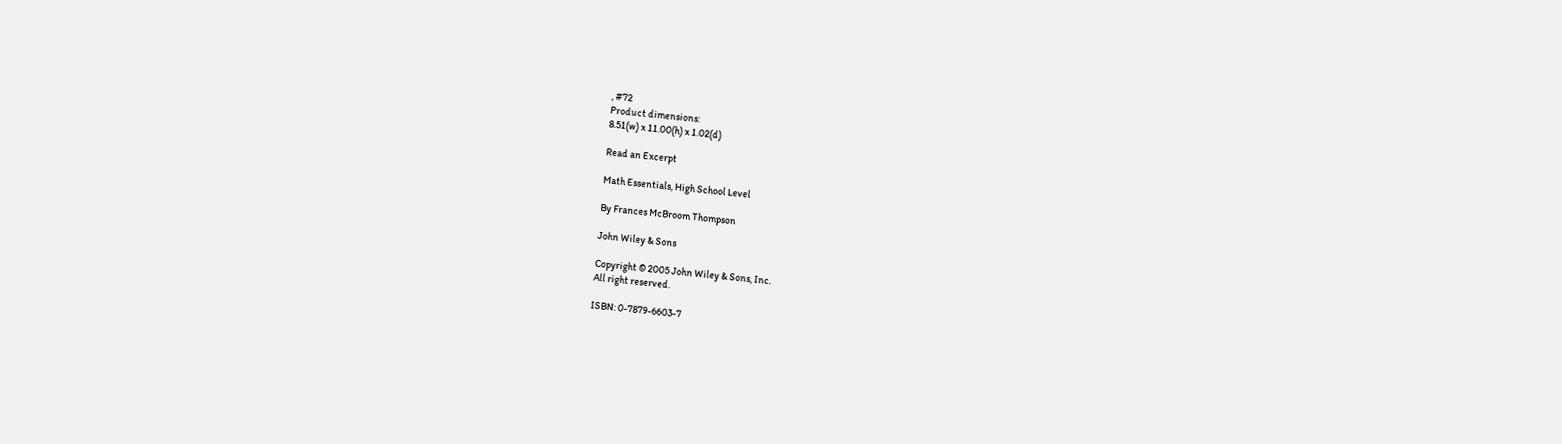, #72
Product dimensions:
8.51(w) x 11.00(h) x 1.02(d)

Read an Excerpt

Math Essentials, High School Level

By Frances McBroom Thompson

John Wiley & Sons

Copyright © 2005 John Wiley & Sons, Inc.
All right reserved.

ISBN: 0-7879-6603-7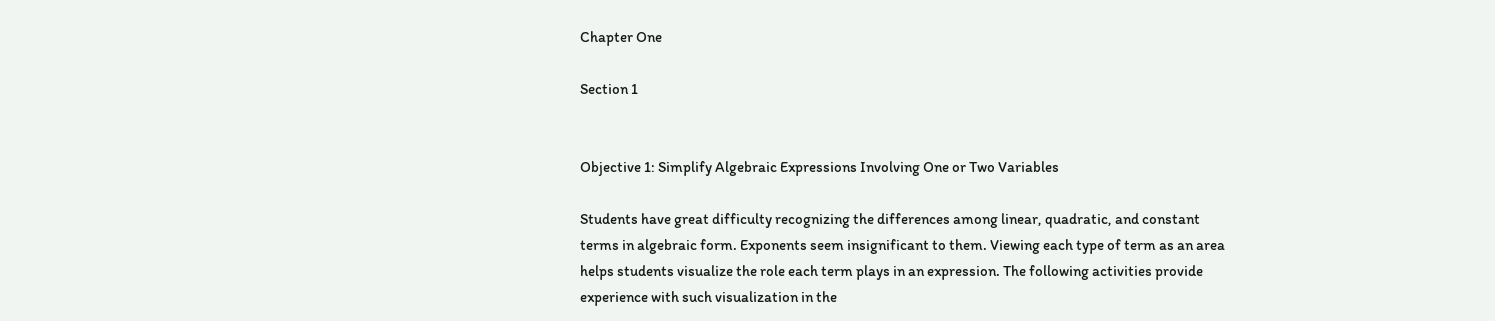Chapter One

Section 1


Objective 1: Simplify Algebraic Expressions Involving One or Two Variables

Students have great difficulty recognizing the differences among linear, quadratic, and constant terms in algebraic form. Exponents seem insignificant to them. Viewing each type of term as an area helps students visualize the role each term plays in an expression. The following activities provide experience with such visualization in the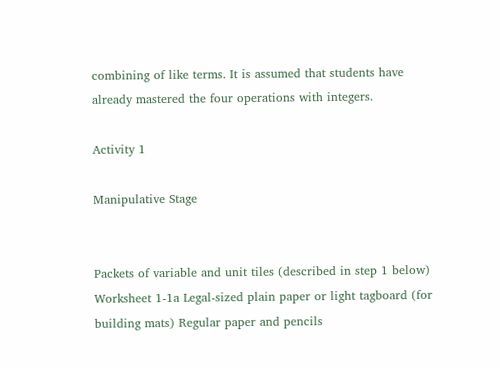combining of like terms. It is assumed that students have already mastered the four operations with integers.

Activity 1

Manipulative Stage


Packets of variable and unit tiles (described in step 1 below) Worksheet 1-1a Legal-sized plain paper or light tagboard (for building mats) Regular paper and pencils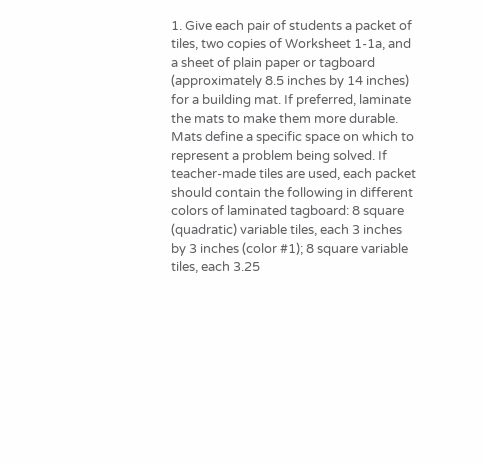1. Give each pair of students a packet of tiles, two copies of Worksheet 1-1a, and a sheet of plain paper or tagboard (approximately 8.5 inches by 14 inches) for a building mat. If preferred, laminate the mats to make them more durable. Mats define a specific space on which to represent a problem being solved. If teacher-made tiles are used, each packet should contain the following in different colors of laminated tagboard: 8 square (quadratic) variable tiles, each 3 inches by 3 inches (color #1); 8 square variable tiles, each 3.25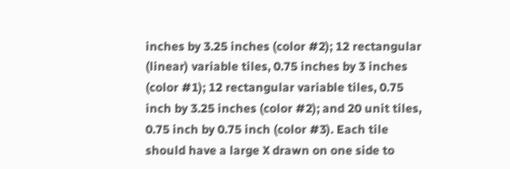inches by 3.25 inches (color #2); 12 rectangular (linear) variable tiles, 0.75 inches by 3 inches (color #1); 12 rectangular variable tiles, 0.75 inch by 3.25 inches (color #2); and 20 unit tiles, 0.75 inch by 0.75 inch (color #3). Each tile should have a large X drawn on one side to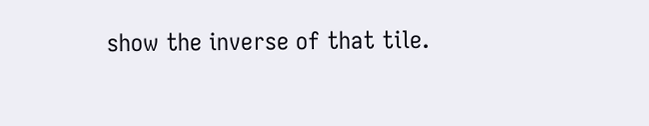show the inverse of that tile.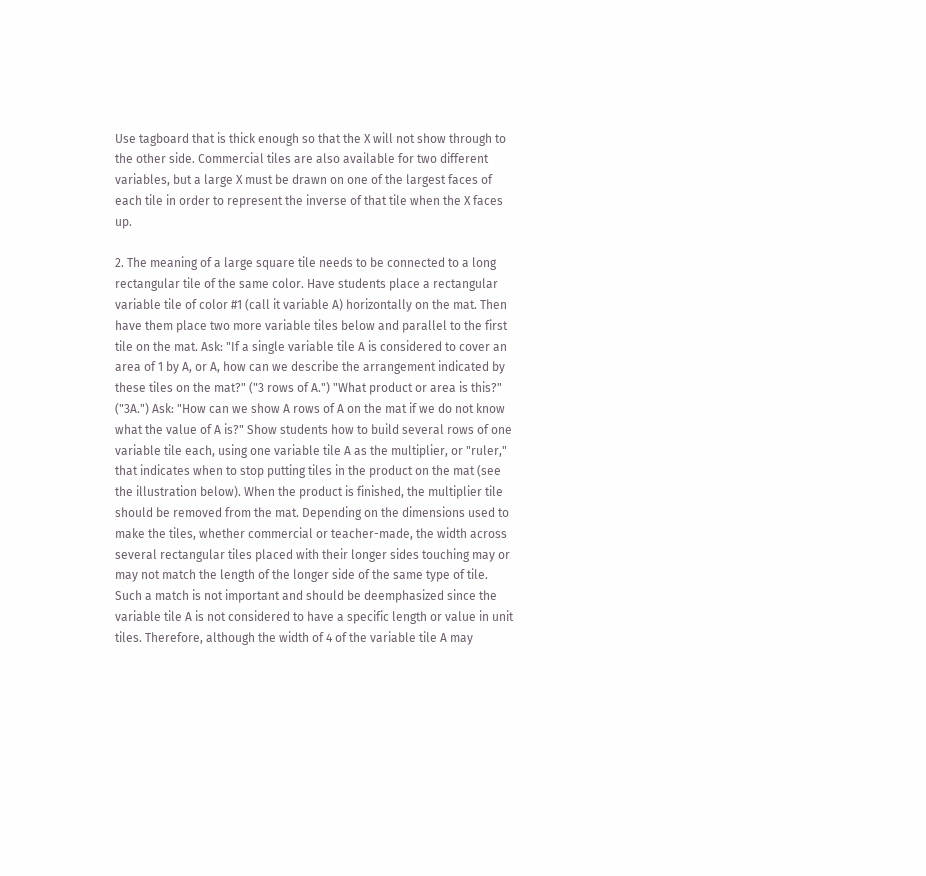Use tagboard that is thick enough so that the X will not show through to the other side. Commercial tiles are also available for two different variables, but a large X must be drawn on one of the largest faces of each tile in order to represent the inverse of that tile when the X faces up.

2. The meaning of a large square tile needs to be connected to a long rectangular tile of the same color. Have students place a rectangular variable tile of color #1 (call it variable A) horizontally on the mat. Then have them place two more variable tiles below and parallel to the first tile on the mat. Ask: "If a single variable tile A is considered to cover an area of 1 by A, or A, how can we describe the arrangement indicated by these tiles on the mat?" ("3 rows of A.") "What product or area is this?" ("3A.") Ask: "How can we show A rows of A on the mat if we do not know what the value of A is?" Show students how to build several rows of one variable tile each, using one variable tile A as the multiplier, or "ruler," that indicates when to stop putting tiles in the product on the mat (see the illustration below). When the product is finished, the multiplier tile should be removed from the mat. Depending on the dimensions used to make the tiles, whether commercial or teacher-made, the width across several rectangular tiles placed with their longer sides touching may or may not match the length of the longer side of the same type of tile. Such a match is not important and should be deemphasized since the variable tile A is not considered to have a specific length or value in unit tiles. Therefore, although the width of 4 of the variable tile A may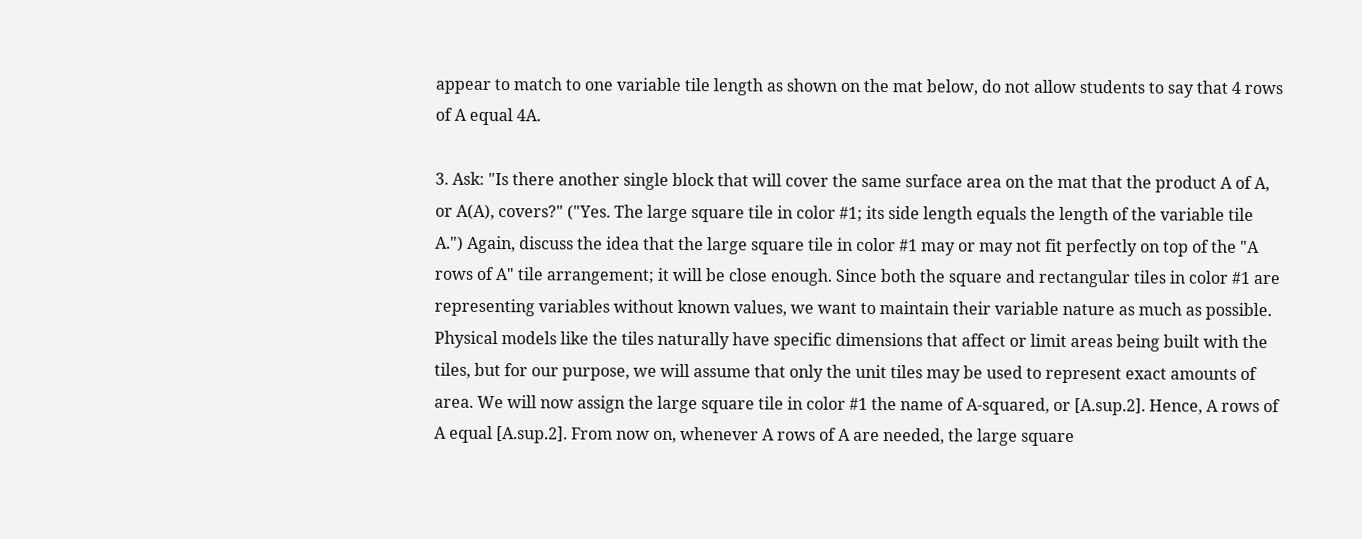appear to match to one variable tile length as shown on the mat below, do not allow students to say that 4 rows of A equal 4A.

3. Ask: "Is there another single block that will cover the same surface area on the mat that the product A of A, or A(A), covers?" ("Yes. The large square tile in color #1; its side length equals the length of the variable tile A.") Again, discuss the idea that the large square tile in color #1 may or may not fit perfectly on top of the "A rows of A" tile arrangement; it will be close enough. Since both the square and rectangular tiles in color #1 are representing variables without known values, we want to maintain their variable nature as much as possible. Physical models like the tiles naturally have specific dimensions that affect or limit areas being built with the tiles, but for our purpose, we will assume that only the unit tiles may be used to represent exact amounts of area. We will now assign the large square tile in color #1 the name of A-squared, or [A.sup.2]. Hence, A rows of A equal [A.sup.2]. From now on, whenever A rows of A are needed, the large square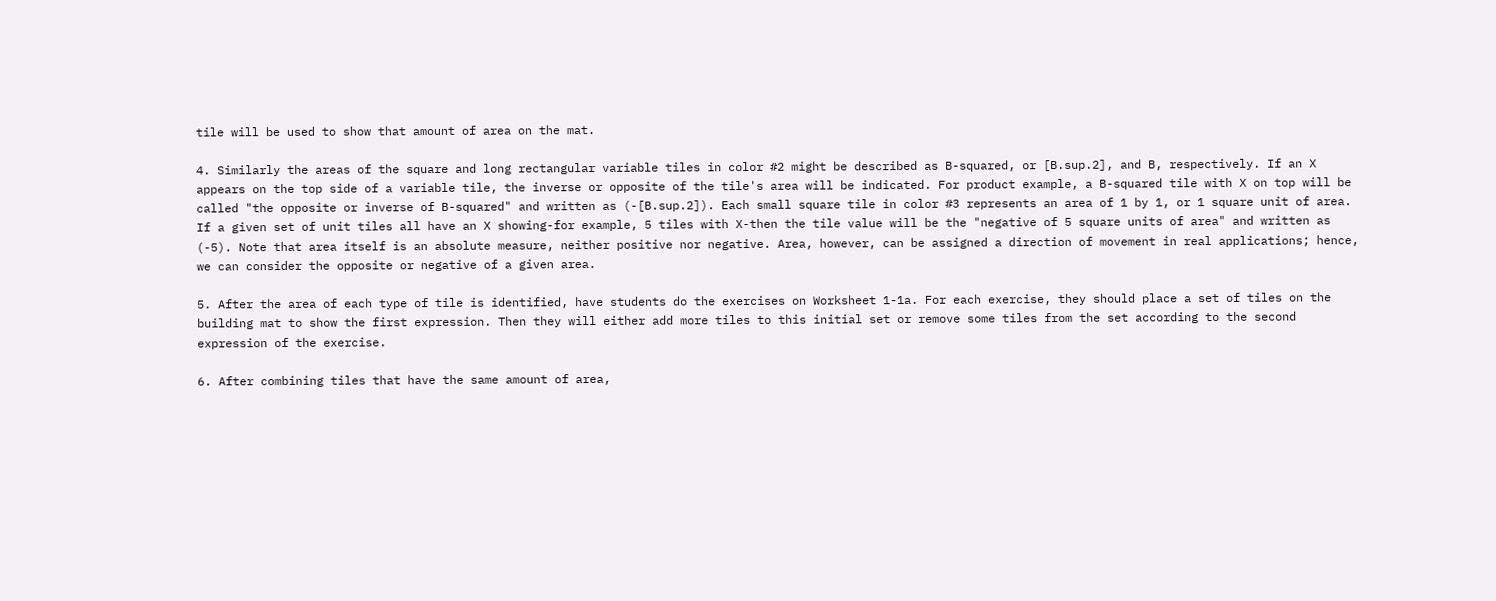tile will be used to show that amount of area on the mat.

4. Similarly the areas of the square and long rectangular variable tiles in color #2 might be described as B-squared, or [B.sup.2], and B, respectively. If an X appears on the top side of a variable tile, the inverse or opposite of the tile's area will be indicated. For product example, a B-squared tile with X on top will be called "the opposite or inverse of B-squared" and written as (-[B.sup.2]). Each small square tile in color #3 represents an area of 1 by 1, or 1 square unit of area. If a given set of unit tiles all have an X showing-for example, 5 tiles with X-then the tile value will be the "negative of 5 square units of area" and written as (-5). Note that area itself is an absolute measure, neither positive nor negative. Area, however, can be assigned a direction of movement in real applications; hence, we can consider the opposite or negative of a given area.

5. After the area of each type of tile is identified, have students do the exercises on Worksheet 1-1a. For each exercise, they should place a set of tiles on the building mat to show the first expression. Then they will either add more tiles to this initial set or remove some tiles from the set according to the second expression of the exercise.

6. After combining tiles that have the same amount of area,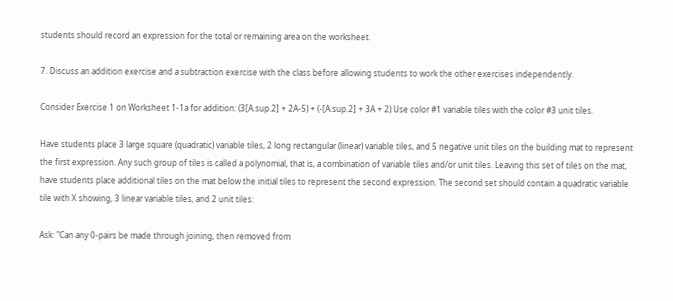students should record an expression for the total or remaining area on the worksheet.

7. Discuss an addition exercise and a subtraction exercise with the class before allowing students to work the other exercises independently.

Consider Exercise 1 on Worksheet 1-1a for addition: (3[A.sup.2] + 2A-5) + (-[A.sup.2] + 3A + 2) Use color #1 variable tiles with the color #3 unit tiles.

Have students place 3 large square (quadratic) variable tiles, 2 long rectangular (linear) variable tiles, and 5 negative unit tiles on the building mat to represent the first expression. Any such group of tiles is called a polynomial, that is, a combination of variable tiles and/or unit tiles. Leaving this set of tiles on the mat, have students place additional tiles on the mat below the initial tiles to represent the second expression. The second set should contain a quadratic variable tile with X showing, 3 linear variable tiles, and 2 unit tiles:

Ask: "Can any 0-pairs be made through joining, then removed from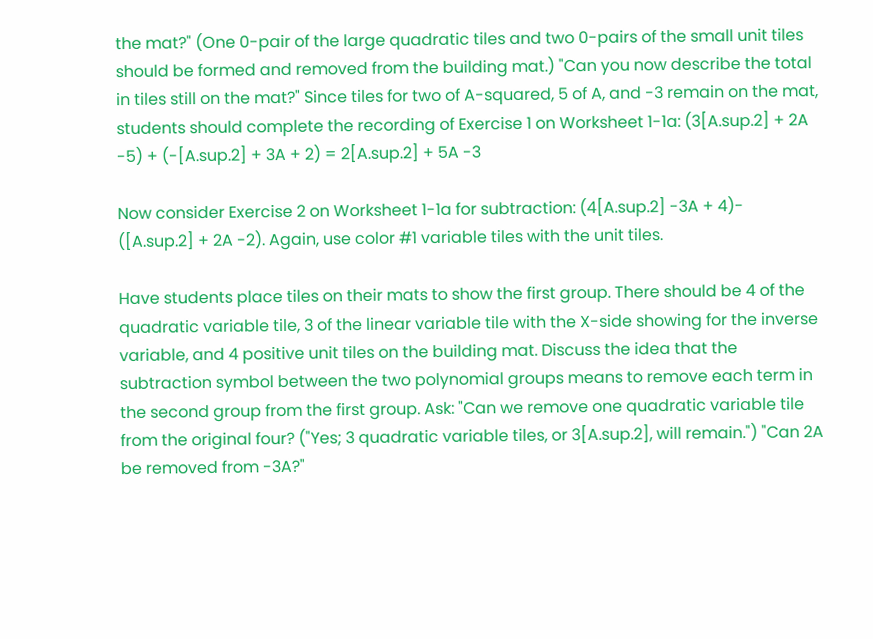the mat?" (One 0-pair of the large quadratic tiles and two 0-pairs of the small unit tiles should be formed and removed from the building mat.) "Can you now describe the total in tiles still on the mat?" Since tiles for two of A-squared, 5 of A, and -3 remain on the mat, students should complete the recording of Exercise 1 on Worksheet 1-1a: (3[A.sup.2] + 2A -5) + (-[A.sup.2] + 3A + 2) = 2[A.sup.2] + 5A -3

Now consider Exercise 2 on Worksheet 1-1a for subtraction: (4[A.sup.2] -3A + 4)- ([A.sup.2] + 2A -2). Again, use color #1 variable tiles with the unit tiles.

Have students place tiles on their mats to show the first group. There should be 4 of the quadratic variable tile, 3 of the linear variable tile with the X-side showing for the inverse variable, and 4 positive unit tiles on the building mat. Discuss the idea that the subtraction symbol between the two polynomial groups means to remove each term in the second group from the first group. Ask: "Can we remove one quadratic variable tile from the original four? ("Yes; 3 quadratic variable tiles, or 3[A.sup.2], will remain.") "Can 2A be removed from -3A?"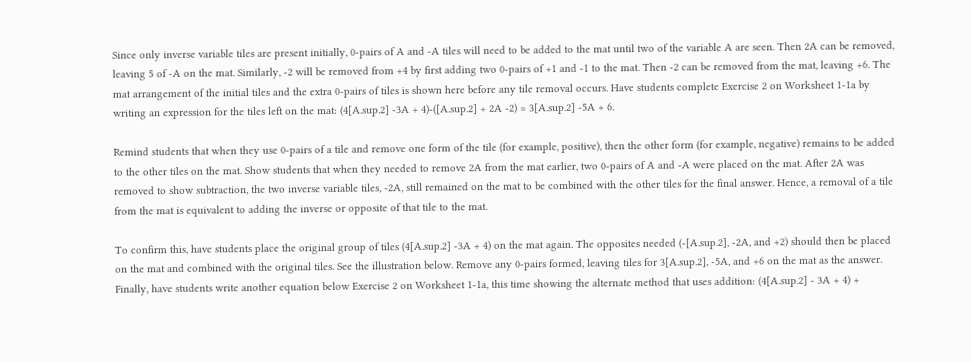Since only inverse variable tiles are present initially, 0-pairs of A and -A tiles will need to be added to the mat until two of the variable A are seen. Then 2A can be removed, leaving 5 of -A on the mat. Similarly, -2 will be removed from +4 by first adding two 0-pairs of +1 and -1 to the mat. Then -2 can be removed from the mat, leaving +6. The mat arrangement of the initial tiles and the extra 0-pairs of tiles is shown here before any tile removal occurs. Have students complete Exercise 2 on Worksheet 1-1a by writing an expression for the tiles left on the mat: (4[A.sup.2] -3A + 4)-([A.sup.2] + 2A -2) = 3[A.sup.2] -5A + 6.

Remind students that when they use 0-pairs of a tile and remove one form of the tile (for example, positive), then the other form (for example, negative) remains to be added to the other tiles on the mat. Show students that when they needed to remove 2A from the mat earlier, two 0-pairs of A and -A were placed on the mat. After 2A was removed to show subtraction, the two inverse variable tiles, -2A, still remained on the mat to be combined with the other tiles for the final answer. Hence, a removal of a tile from the mat is equivalent to adding the inverse or opposite of that tile to the mat.

To confirm this, have students place the original group of tiles (4[A.sup.2] -3A + 4) on the mat again. The opposites needed (-[A.sup.2], -2A, and +2) should then be placed on the mat and combined with the original tiles. See the illustration below. Remove any 0-pairs formed, leaving tiles for 3[A.sup.2], -5A, and +6 on the mat as the answer. Finally, have students write another equation below Exercise 2 on Worksheet 1-1a, this time showing the alternate method that uses addition: (4[A.sup.2] - 3A + 4) +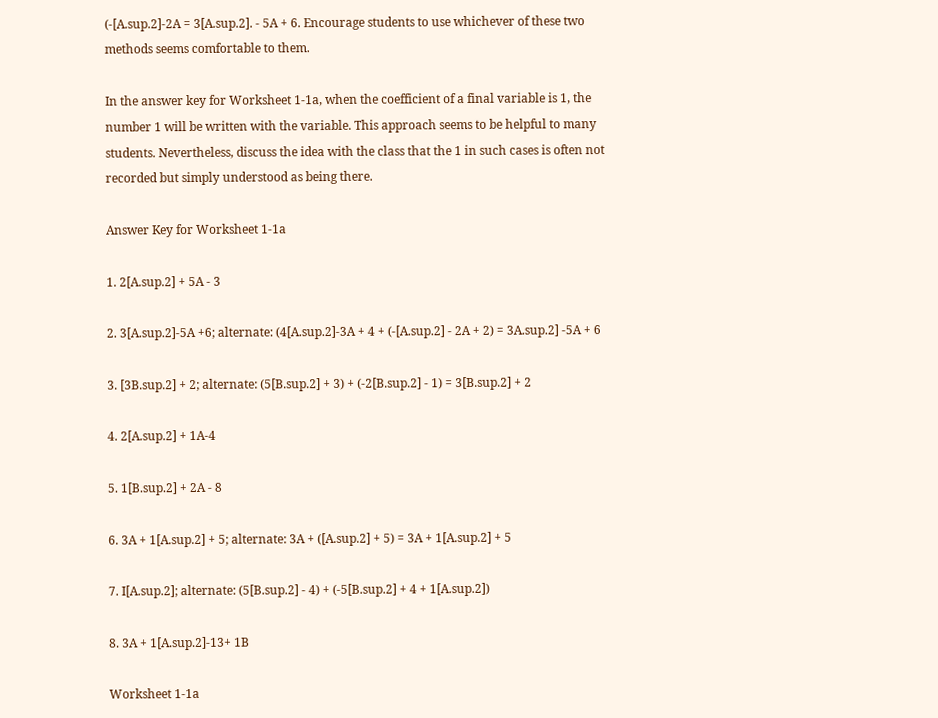(-[A.sup.2]-2A = 3[A.sup.2]. - 5A + 6. Encourage students to use whichever of these two methods seems comfortable to them.

In the answer key for Worksheet 1-1a, when the coefficient of a final variable is 1, the number 1 will be written with the variable. This approach seems to be helpful to many students. Nevertheless, discuss the idea with the class that the 1 in such cases is often not recorded but simply understood as being there.

Answer Key for Worksheet 1-1a

1. 2[A.sup.2] + 5A - 3

2. 3[A.sup.2]-5A +6; alternate: (4[A.sup.2]-3A + 4 + (-[A.sup.2] - 2A + 2) = 3A.sup.2] -5A + 6

3. [3B.sup.2] + 2; alternate: (5[B.sup.2] + 3) + (-2[B.sup.2] - 1) = 3[B.sup.2] + 2

4. 2[A.sup.2] + 1A-4

5. 1[B.sup.2] + 2A - 8

6. 3A + 1[A.sup.2] + 5; alternate: 3A + ([A.sup.2] + 5) = 3A + 1[A.sup.2] + 5

7. I[A.sup.2]; alternate: (5[B.sup.2] - 4) + (-5[B.sup.2] + 4 + 1[A.sup.2])

8. 3A + 1[A.sup.2]-13+ 1B

Worksheet 1-1a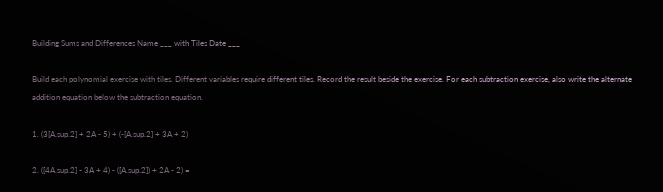Building Sums and Differences Name ___ with Tiles Date ___

Build each polynomial exercise with tiles. Different variables require different tiles. Record the result beside the exercise. For each subtraction exercise, also write the alternate addition equation below the subtraction equation.

1. (3[A.sup.2] + 2A - 5) + (-[A.sup.2] + 3A + 2)

2. ([4A.sup.2] - 3A + 4) - ([A.sup.2]) + 2A - 2) =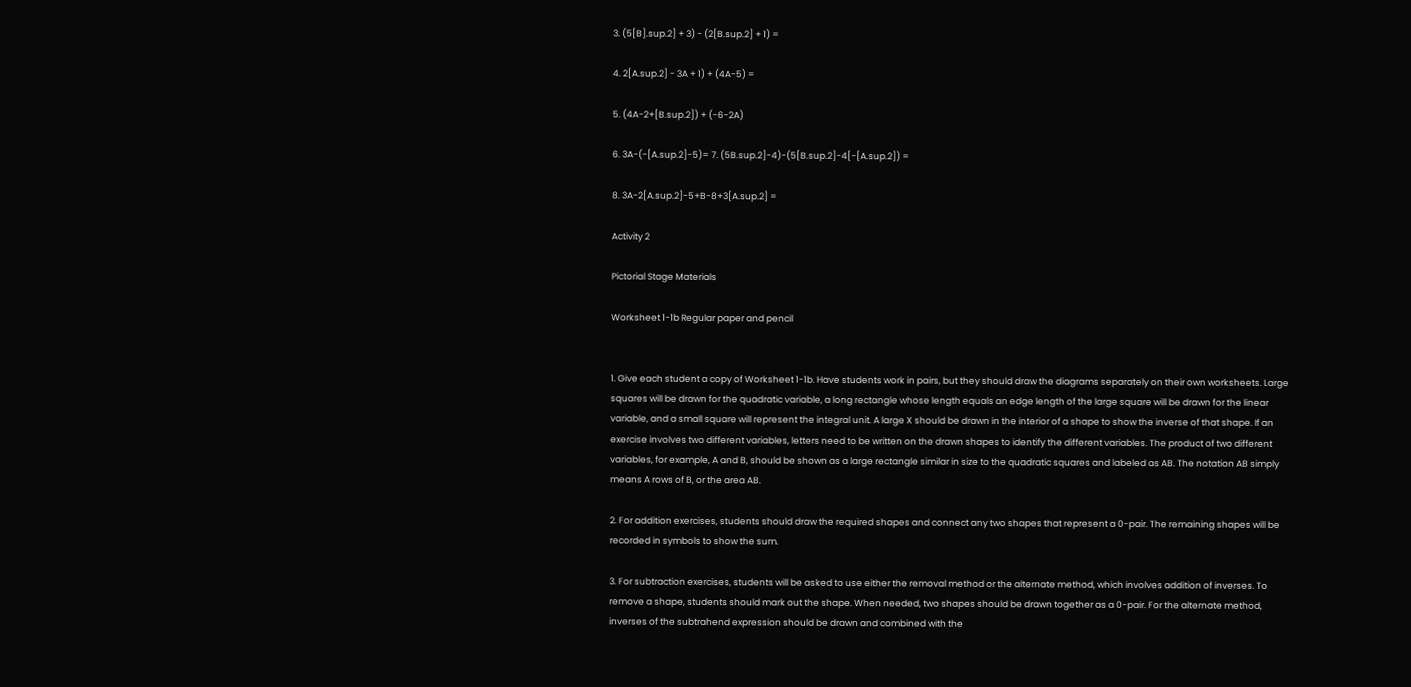3. (5[B].sup.2] + 3) - (2[B.sup.2] + 1) =

4. 2[A.sup.2] - 3A + 1) + (4A-5) =

5. (4A-2+[B.sup.2]) + (-6-2A)

6. 3A-(-[A.sup.2]-5)= 7. (5B.sup.2]-4)-(5[B.sup.2]-4[-[A.sup.2]) =

8. 3A-2[A.sup.2]-5+B-8+3[A.sup.2] =

Activity 2

Pictorial Stage Materials

Worksheet 1-1b Regular paper and pencil


1. Give each student a copy of Worksheet 1-1b. Have students work in pairs, but they should draw the diagrams separately on their own worksheets. Large squares will be drawn for the quadratic variable, a long rectangle whose length equals an edge length of the large square will be drawn for the linear variable, and a small square will represent the integral unit. A large X should be drawn in the interior of a shape to show the inverse of that shape. If an exercise involves two different variables, letters need to be written on the drawn shapes to identify the different variables. The product of two different variables, for example, A and B, should be shown as a large rectangle similar in size to the quadratic squares and labeled as AB. The notation AB simply means A rows of B, or the area AB.

2. For addition exercises, students should draw the required shapes and connect any two shapes that represent a 0-pair. The remaining shapes will be recorded in symbols to show the sum.

3. For subtraction exercises, students will be asked to use either the removal method or the alternate method, which involves addition of inverses. To remove a shape, students should mark out the shape. When needed, two shapes should be drawn together as a 0-pair. For the alternate method, inverses of the subtrahend expression should be drawn and combined with the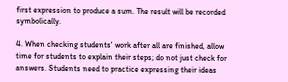first expression to produce a sum. The result will be recorded symbolically.

4. When checking students' work after all are finished, allow time for students to explain their steps; do not just check for answers. Students need to practice expressing their ideas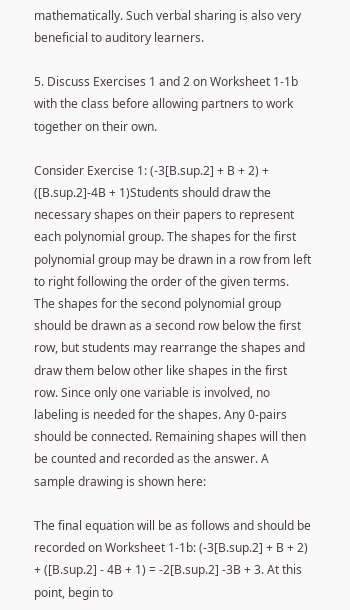mathematically. Such verbal sharing is also very beneficial to auditory learners.

5. Discuss Exercises 1 and 2 on Worksheet 1-1b with the class before allowing partners to work together on their own.

Consider Exercise 1: (-3[B.sup.2] + B + 2) + ([B.sup.2]-4B + 1)Students should draw the necessary shapes on their papers to represent each polynomial group. The shapes for the first polynomial group may be drawn in a row from left to right following the order of the given terms. The shapes for the second polynomial group should be drawn as a second row below the first row, but students may rearrange the shapes and draw them below other like shapes in the first row. Since only one variable is involved, no labeling is needed for the shapes. Any 0-pairs should be connected. Remaining shapes will then be counted and recorded as the answer. A sample drawing is shown here:

The final equation will be as follows and should be recorded on Worksheet 1-1b: (-3[B.sup.2] + B + 2) + ([B.sup.2] - 4B + 1) = -2[B.sup.2] -3B + 3. At this point, begin to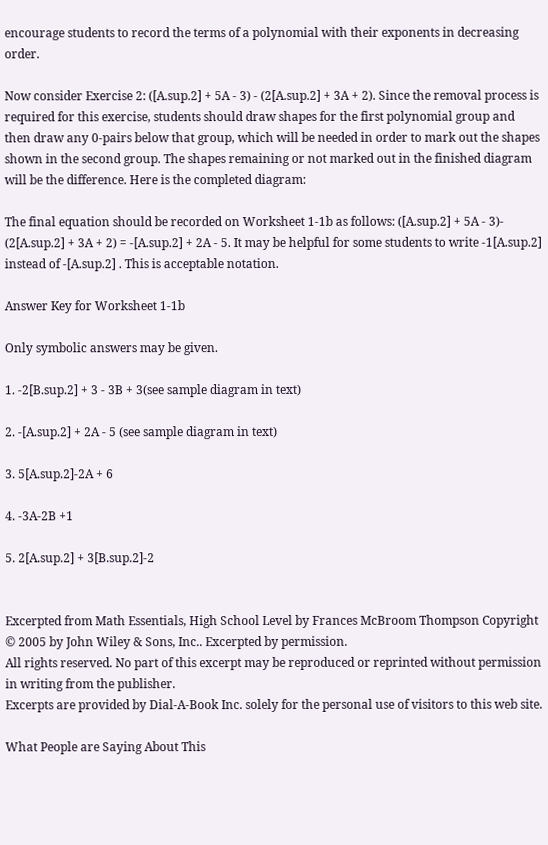encourage students to record the terms of a polynomial with their exponents in decreasing order.

Now consider Exercise 2: ([A.sup.2] + 5A - 3) - (2[A.sup.2] + 3A + 2). Since the removal process is required for this exercise, students should draw shapes for the first polynomial group and then draw any 0-pairs below that group, which will be needed in order to mark out the shapes shown in the second group. The shapes remaining or not marked out in the finished diagram will be the difference. Here is the completed diagram:

The final equation should be recorded on Worksheet 1-1b as follows: ([A.sup.2] + 5A - 3)- (2[A.sup.2] + 3A + 2) = -[A.sup.2] + 2A - 5. It may be helpful for some students to write -1[A.sup.2] instead of -[A.sup.2] . This is acceptable notation.

Answer Key for Worksheet 1-1b

Only symbolic answers may be given.

1. -2[B.sup.2] + 3 - 3B + 3(see sample diagram in text)

2. -[A.sup.2] + 2A - 5 (see sample diagram in text)

3. 5[A.sup.2]-2A + 6

4. -3A-2B +1

5. 2[A.sup.2] + 3[B.sup.2]-2


Excerpted from Math Essentials, High School Level by Frances McBroom Thompson Copyright © 2005 by John Wiley & Sons, Inc.. Excerpted by permission.
All rights reserved. No part of this excerpt may be reproduced or reprinted without permission in writing from the publisher.
Excerpts are provided by Dial-A-Book Inc. solely for the personal use of visitors to this web site.

What People are Saying About This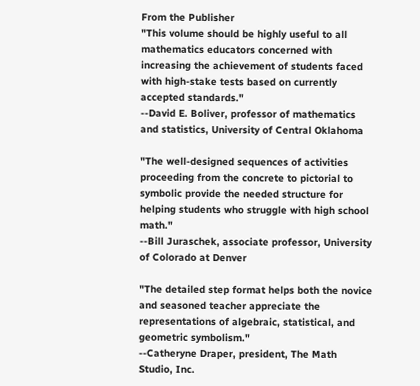From the Publisher
"This volume should be highly useful to all mathematics educators concerned with increasing the achievement of students faced with high-stake tests based on currently accepted standards."
--David E. Boliver, professor of mathematics and statistics, University of Central Oklahoma

"The well-designed sequences of activities proceeding from the concrete to pictorial to symbolic provide the needed structure for helping students who struggle with high school math."
--Bill Juraschek, associate professor, University of Colorado at Denver

"The detailed step format helps both the novice and seasoned teacher appreciate the representations of algebraic, statistical, and geometric symbolism."
--Catheryne Draper, president, The Math Studio, Inc.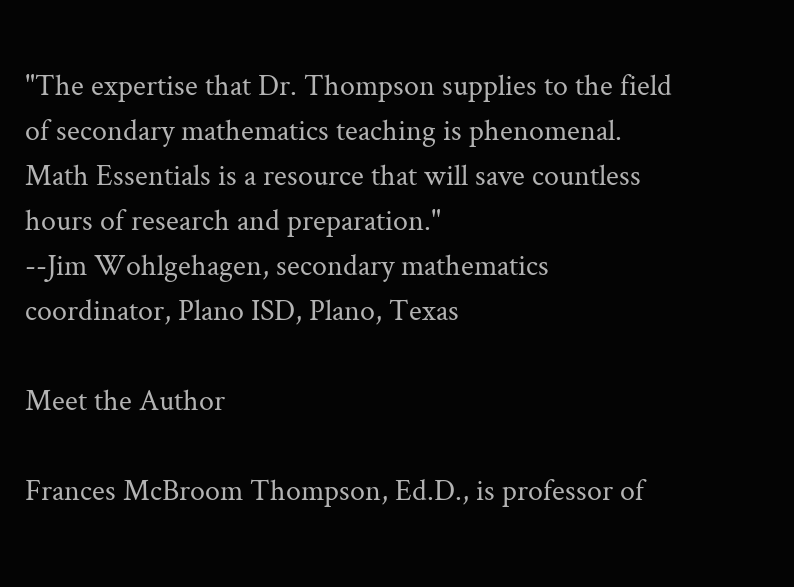"The expertise that Dr. Thompson supplies to the field of secondary mathematics teaching is phenomenal. Math Essentials is a resource that will save countless hours of research and preparation."
--Jim Wohlgehagen, secondary mathematics coordinator, Plano ISD, Plano, Texas

Meet the Author

Frances McBroom Thompson, Ed.D., is professor of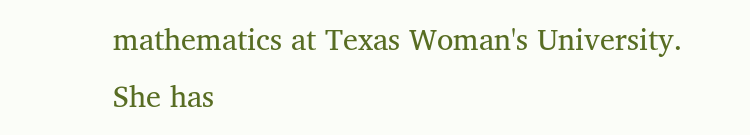mathematics at Texas Woman's University. She has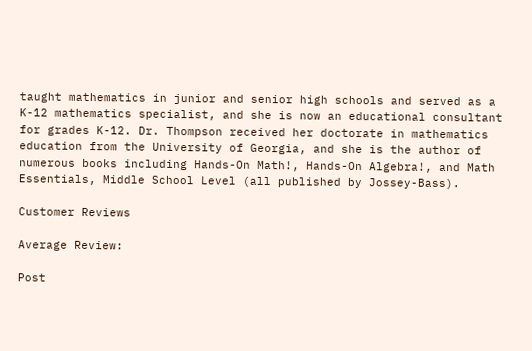taught mathematics in junior and senior high schools and served as a K-12 mathematics specialist, and she is now an educational consultant for grades K-12. Dr. Thompson received her doctorate in mathematics education from the University of Georgia, and she is the author of numerous books including Hands-On Math!, Hands-On Algebra!, and Math Essentials, Middle School Level (all published by Jossey-Bass).

Customer Reviews

Average Review:

Post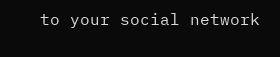to your social network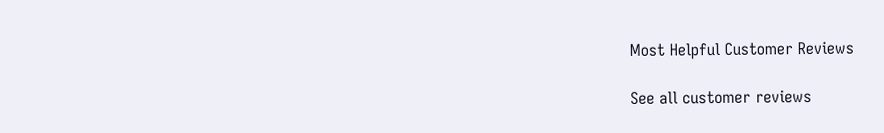Most Helpful Customer Reviews

See all customer reviews